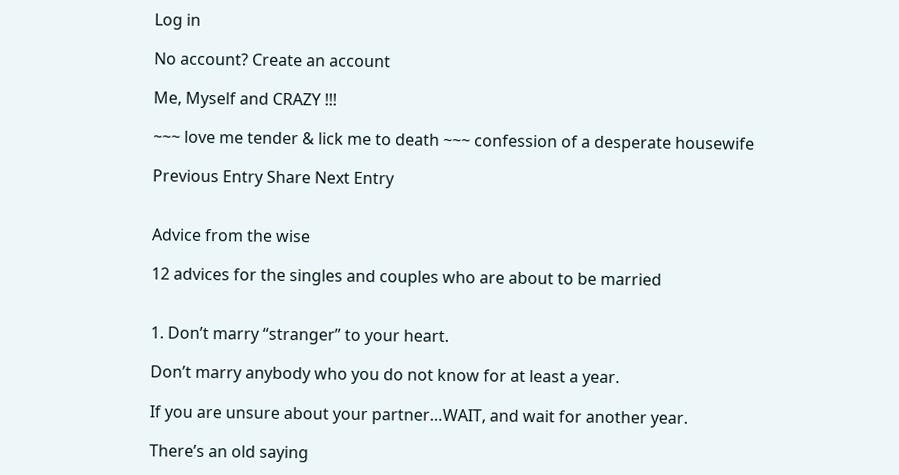Log in

No account? Create an account

Me, Myself and CRAZY !!!

~~~ love me tender & lick me to death ~~~ confession of a desperate housewife

Previous Entry Share Next Entry


Advice from the wise

12 advices for the singles and couples who are about to be married


1. Don’t marry “stranger” to your heart.

Don’t marry anybody who you do not know for at least a year.

If you are unsure about your partner…WAIT, and wait for another year.

There’s an old saying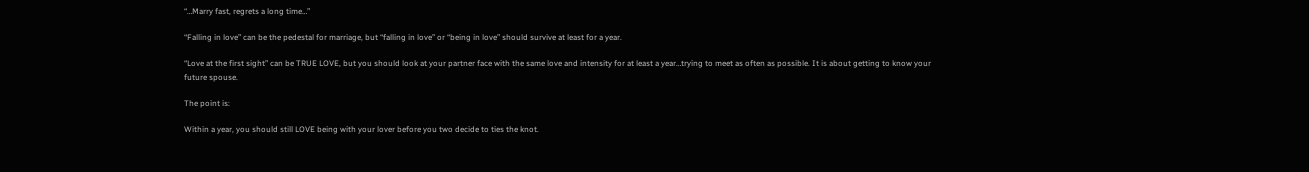“…Marry fast, regrets a long time…”

“Falling in love” can be the pedestal for marriage, but “falling in love” or “being in love” should survive at least for a year.

“Love at the first sight” can be TRUE LOVE, but you should look at your partner face with the same love and intensity for at least a year…trying to meet as often as possible. It is about getting to know your future spouse.

The point is:

Within a year, you should still LOVE being with your lover before you two decide to ties the knot.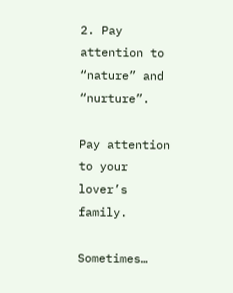2. Pay attention to “nature” and “nurture”.

Pay attention to your lover’s family.

Sometimes…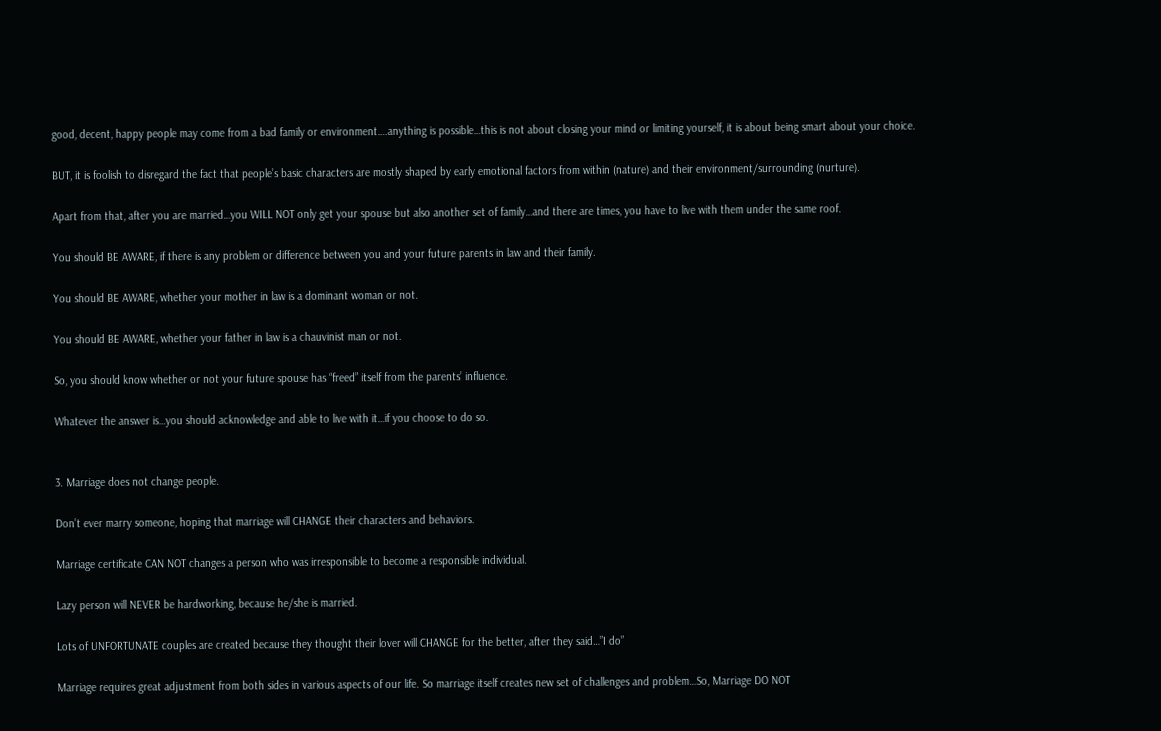good, decent, happy people may come from a bad family or environment….anything is possible…this is not about closing your mind or limiting yourself, it is about being smart about your choice.

BUT, it is foolish to disregard the fact that people’s basic characters are mostly shaped by early emotional factors from within (nature) and their environment/surrounding (nurture).

Apart from that, after you are married…you WILL NOT only get your spouse but also another set of family…and there are times, you have to live with them under the same roof.

You should BE AWARE, if there is any problem or difference between you and your future parents in law and their family.

You should BE AWARE, whether your mother in law is a dominant woman or not.

You should BE AWARE, whether your father in law is a chauvinist man or not.

So, you should know whether or not your future spouse has “freed” itself from the parents’ influence.

Whatever the answer is…you should acknowledge and able to live with it…if you choose to do so.


3. Marriage does not change people.

Don’t ever marry someone, hoping that marriage will CHANGE their characters and behaviors.

Marriage certificate CAN NOT changes a person who was irresponsible to become a responsible individual.

Lazy person will NEVER be hardworking, because he/she is married.

Lots of UNFORTUNATE couples are created because they thought their lover will CHANGE for the better, after they said…”I do”

Marriage requires great adjustment from both sides in various aspects of our life. So marriage itself creates new set of challenges and problem…So, Marriage DO NOT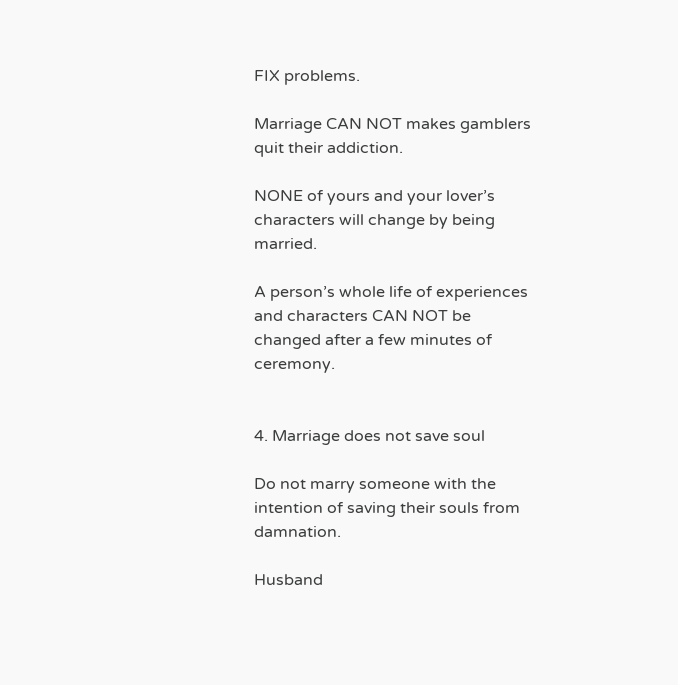FIX problems.

Marriage CAN NOT makes gamblers quit their addiction.

NONE of yours and your lover’s characters will change by being married.

A person’s whole life of experiences and characters CAN NOT be changed after a few minutes of ceremony.


4. Marriage does not save soul

Do not marry someone with the intention of saving their souls from damnation.

Husband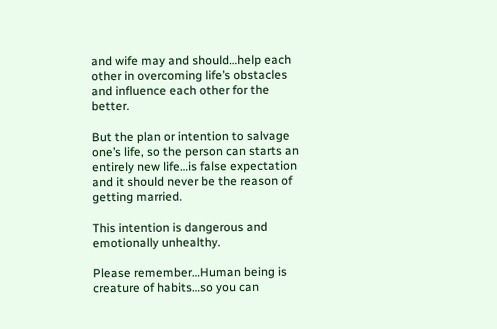and wife may and should…help each other in overcoming life’s obstacles and influence each other for the better.

But the plan or intention to salvage one’s life, so the person can starts an entirely new life…is false expectation and it should never be the reason of getting married.

This intention is dangerous and emotionally unhealthy.

Please remember…Human being is creature of habits…so you can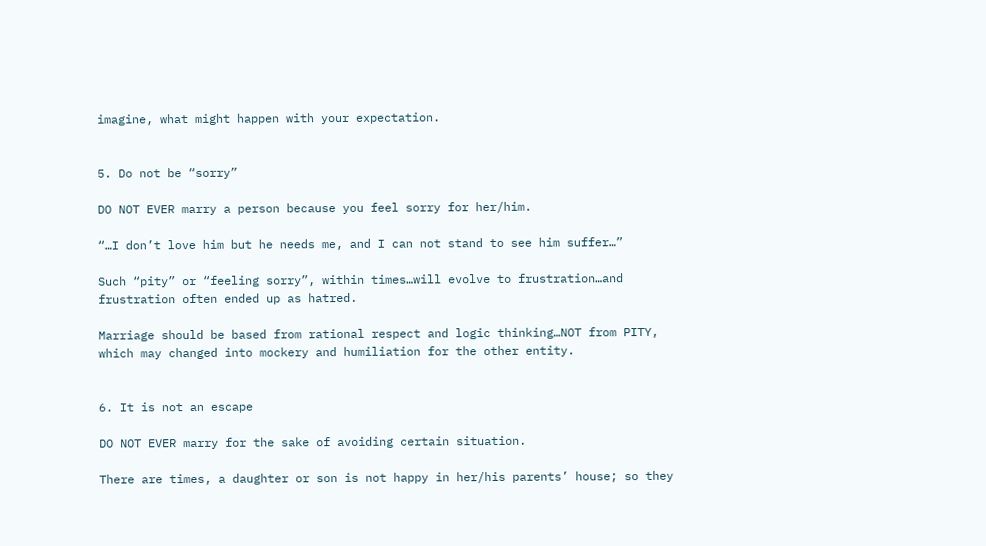imagine, what might happen with your expectation.


5. Do not be “sorry”

DO NOT EVER marry a person because you feel sorry for her/him.

“…I don’t love him but he needs me, and I can not stand to see him suffer…”

Such “pity” or “feeling sorry”, within times…will evolve to frustration…and frustration often ended up as hatred.

Marriage should be based from rational respect and logic thinking…NOT from PITY, which may changed into mockery and humiliation for the other entity.


6. It is not an escape

DO NOT EVER marry for the sake of avoiding certain situation.

There are times, a daughter or son is not happy in her/his parents’ house; so they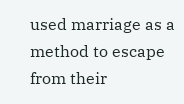used marriage as a method to escape from their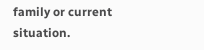family or current situation.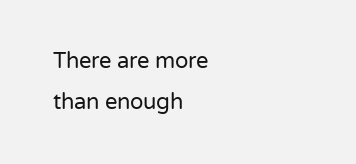There are more than enough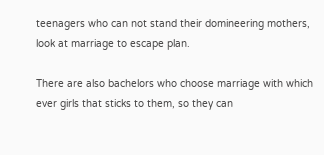teenagers who can not stand their domineering mothers, look at marriage to escape plan.

There are also bachelors who choose marriage with which ever girls that sticks to them, so they can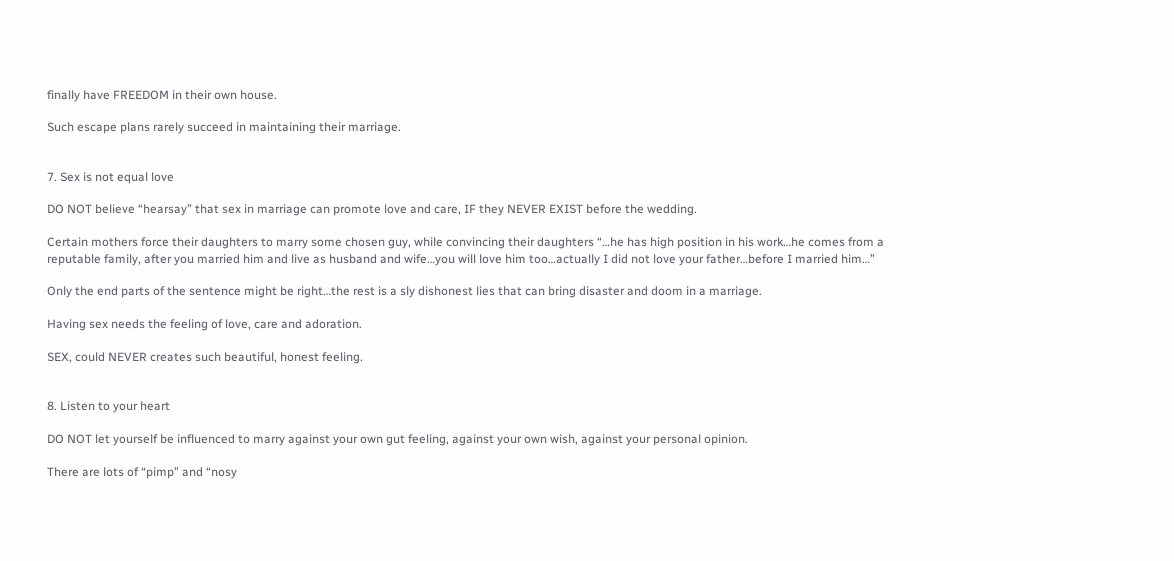finally have FREEDOM in their own house.

Such escape plans rarely succeed in maintaining their marriage.


7. Sex is not equal love

DO NOT believe “hearsay” that sex in marriage can promote love and care, IF they NEVER EXIST before the wedding.

Certain mothers force their daughters to marry some chosen guy, while convincing their daughters “…he has high position in his work…he comes from a reputable family, after you married him and live as husband and wife…you will love him too…actually I did not love your father…before I married him…”

Only the end parts of the sentence might be right…the rest is a sly dishonest lies that can bring disaster and doom in a marriage.

Having sex needs the feeling of love, care and adoration.

SEX, could NEVER creates such beautiful, honest feeling.


8. Listen to your heart

DO NOT let yourself be influenced to marry against your own gut feeling, against your own wish, against your personal opinion.

There are lots of “pimp” and “nosy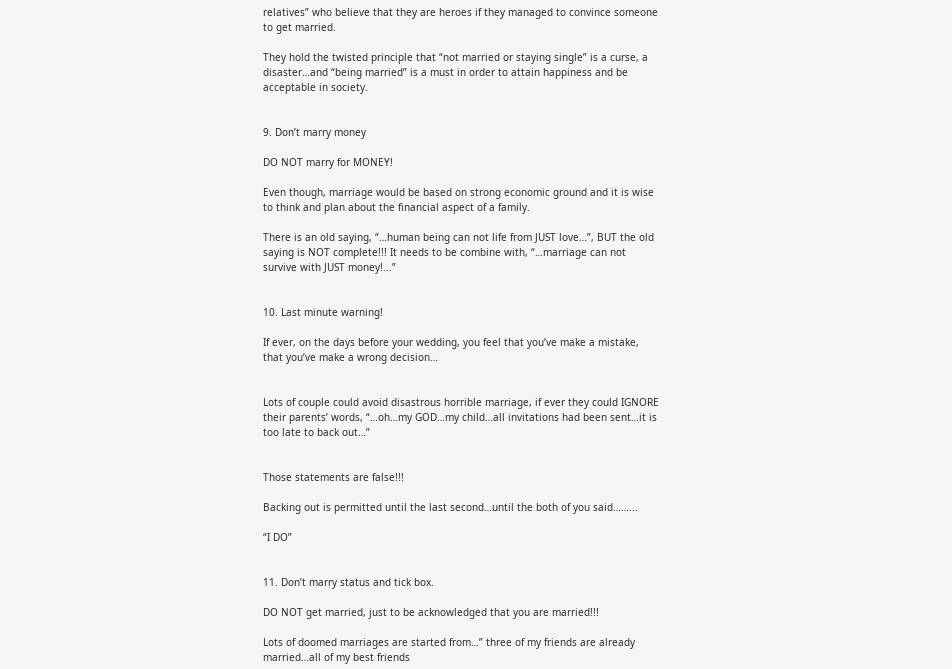relatives” who believe that they are heroes if they managed to convince someone to get married.

They hold the twisted principle that “not married or staying single” is a curse, a disaster…and “being married” is a must in order to attain happiness and be acceptable in society.


9. Don’t marry money

DO NOT marry for MONEY!

Even though, marriage would be based on strong economic ground and it is wise to think and plan about the financial aspect of a family.

There is an old saying, “…human being can not life from JUST love…”, BUT the old saying is NOT complete!!! It needs to be combine with, “…marriage can not survive with JUST money!...”


10. Last minute warning!

If ever, on the days before your wedding, you feel that you’ve make a mistake, that you’ve make a wrong decision…


Lots of couple could avoid disastrous horrible marriage, if ever they could IGNORE their parents’ words, “…oh…my GOD…my child…all invitations had been sent…it is too late to back out…”


Those statements are false!!!

Backing out is permitted until the last second…until the both of you said……...

“I DO”


11. Don’t marry status and tick box.

DO NOT get married, just to be acknowledged that you are married!!!

Lots of doomed marriages are started from…” three of my friends are already married…all of my best friends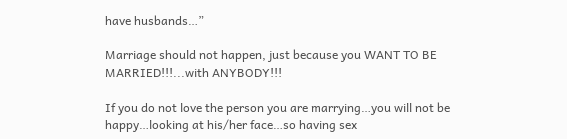have husbands…”

Marriage should not happen, just because you WANT TO BE MARRIED!!!...with ANYBODY!!!

If you do not love the person you are marrying…you will not be happy…looking at his/her face…so having sex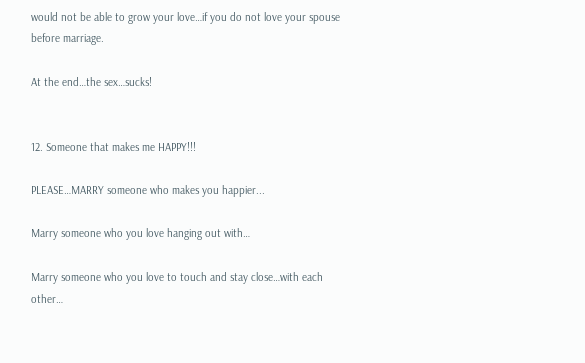would not be able to grow your love…if you do not love your spouse before marriage.

At the end…the sex…sucks!


12. Someone that makes me HAPPY!!!

PLEASE…MARRY someone who makes you happier...

Marry someone who you love hanging out with…

Marry someone who you love to touch and stay close…with each other…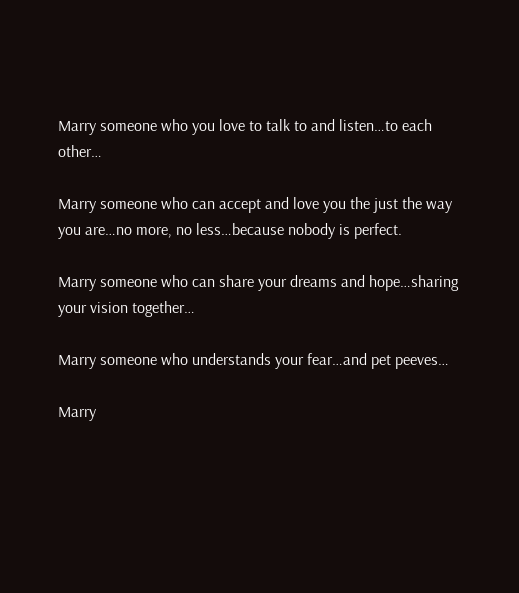Marry someone who you love to talk to and listen…to each other…

Marry someone who can accept and love you the just the way you are…no more, no less…because nobody is perfect.

Marry someone who can share your dreams and hope…sharing your vision together…

Marry someone who understands your fear…and pet peeves…

Marry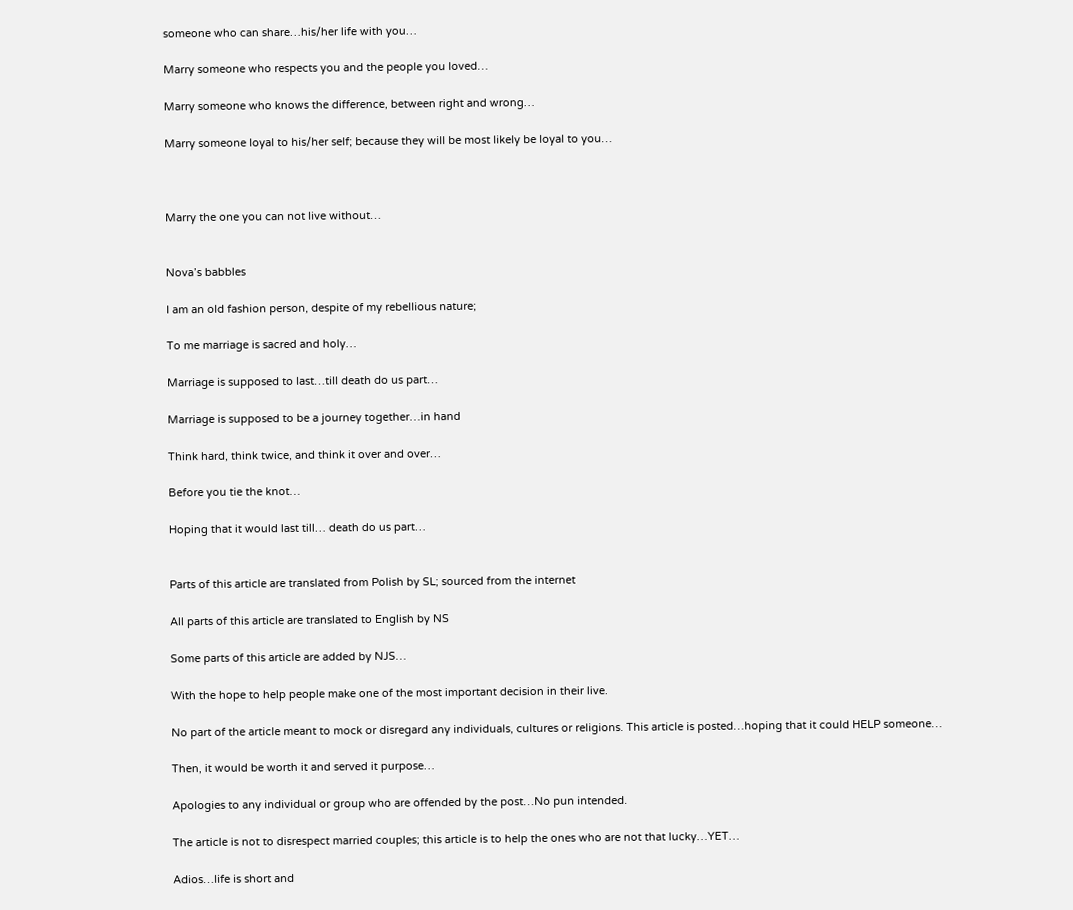someone who can share…his/her life with you…

Marry someone who respects you and the people you loved…

Marry someone who knows the difference, between right and wrong…

Marry someone loyal to his/her self; because they will be most likely be loyal to you…



Marry the one you can not live without…


Nova’s babbles

I am an old fashion person, despite of my rebellious nature;

To me marriage is sacred and holy…

Marriage is supposed to last…till death do us part…

Marriage is supposed to be a journey together…in hand

Think hard, think twice, and think it over and over…

Before you tie the knot…

Hoping that it would last till… death do us part…


Parts of this article are translated from Polish by SL; sourced from the internet

All parts of this article are translated to English by NS

Some parts of this article are added by NJS…

With the hope to help people make one of the most important decision in their live.

No part of the article meant to mock or disregard any individuals, cultures or religions. This article is posted…hoping that it could HELP someone…

Then, it would be worth it and served it purpose…

Apologies to any individual or group who are offended by the post…No pun intended.

The article is not to disrespect married couples; this article is to help the ones who are not that lucky…YET…

Adios…life is short and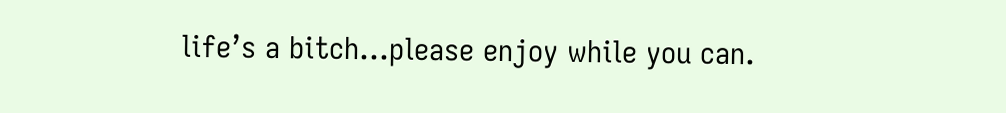life’s a bitch…please enjoy while you can.